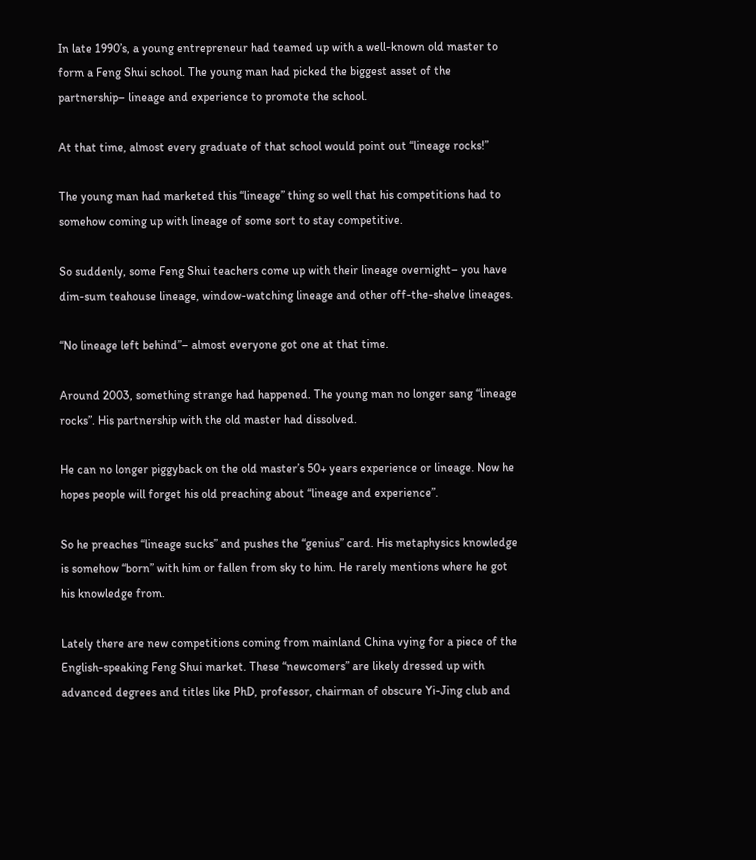In late 1990’s, a young entrepreneur had teamed up with a well-known old master to form a Feng Shui school. The young man had picked the biggest asset of the partnership– lineage and experience to promote the school.

At that time, almost every graduate of that school would point out “lineage rocks!”

The young man had marketed this “lineage” thing so well that his competitions had to somehow coming up with lineage of some sort to stay competitive.

So suddenly, some Feng Shui teachers come up with their lineage overnight– you have dim-sum teahouse lineage, window-watching lineage and other off-the-shelve lineages.

“No lineage left behind”– almost everyone got one at that time.

Around 2003, something strange had happened. The young man no longer sang “lineage rocks”. His partnership with the old master had dissolved.

He can no longer piggyback on the old master’s 50+ years experience or lineage. Now he hopes people will forget his old preaching about “lineage and experience”.

So he preaches “lineage sucks” and pushes the “genius” card. His metaphysics knowledge is somehow “born” with him or fallen from sky to him. He rarely mentions where he got his knowledge from.

Lately there are new competitions coming from mainland China vying for a piece of the English-speaking Feng Shui market. These “newcomers” are likely dressed up with advanced degrees and titles like PhD, professor, chairman of obscure Yi-Jing club and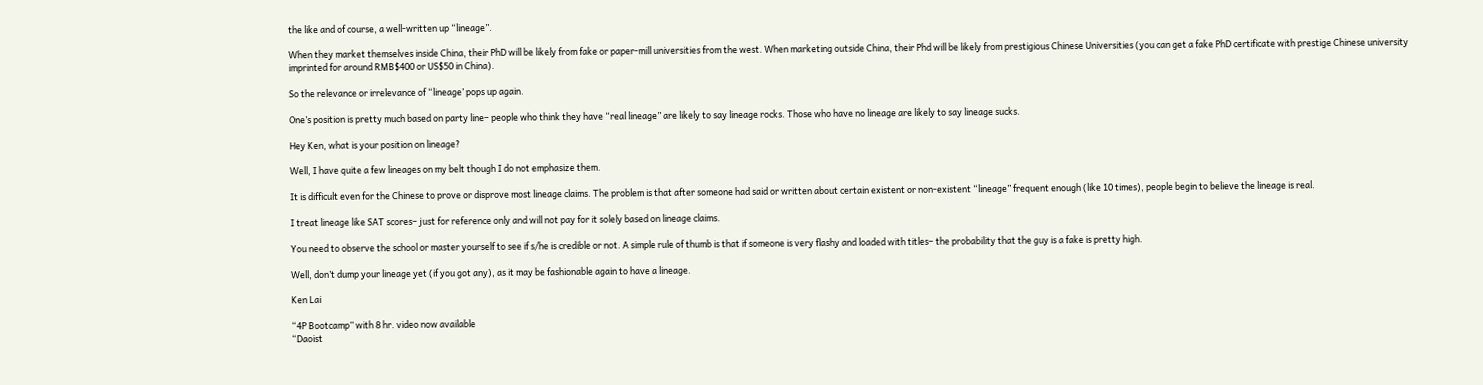the like and of course, a well-written up “lineage”.

When they market themselves inside China, their PhD will be likely from fake or paper-mill universities from the west. When marketing outside China, their Phd will be likely from prestigious Chinese Universities (you can get a fake PhD certificate with prestige Chinese university imprinted for around RMB$400 or US$50 in China).

So the relevance or irrelevance of “lineage’ pops up again.

One’s position is pretty much based on party line– people who think they have “real lineage” are likely to say lineage rocks. Those who have no lineage are likely to say lineage sucks.

Hey Ken, what is your position on lineage?

Well, I have quite a few lineages on my belt though I do not emphasize them.

It is difficult even for the Chinese to prove or disprove most lineage claims. The problem is that after someone had said or written about certain existent or non-existent “lineage” frequent enough (like 10 times), people begin to believe the lineage is real.

I treat lineage like SAT scores– just for reference only and will not pay for it solely based on lineage claims.

You need to observe the school or master yourself to see if s/he is credible or not. A simple rule of thumb is that if someone is very flashy and loaded with titles– the probability that the guy is a fake is pretty high.

Well, don’t dump your lineage yet (if you got any), as it may be fashionable again to have a lineage.

Ken Lai

“4P Bootcamp” with 8 hr. video now available
“Daoist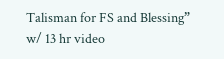Talisman for FS and Blessing” w/ 13 hr video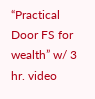“Practical Door FS for wealth” w/ 3 hr. video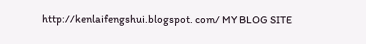http://kenlaifengshui.blogspot. com/ MY BLOG SITE